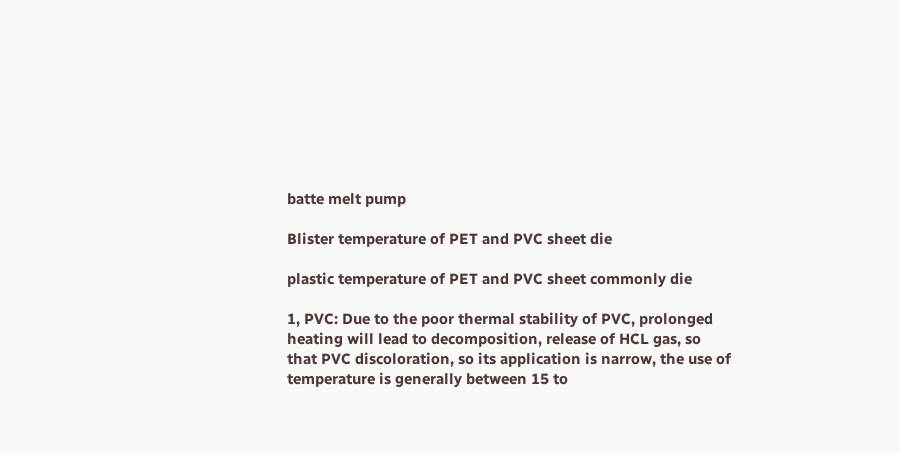batte melt pump

Blister temperature of PET and PVC sheet die

plastic temperature of PET and PVC sheet commonly die

1, PVC: Due to the poor thermal stability of PVC, prolonged heating will lead to decomposition, release of HCL gas, so that PVC discoloration, so its application is narrow, the use of temperature is generally between 15 to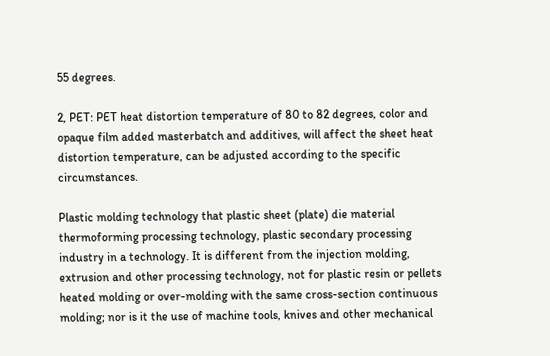55 degrees.

2, PET: PET heat distortion temperature of 80 to 82 degrees, color and opaque film added masterbatch and additives, will affect the sheet heat distortion temperature, can be adjusted according to the specific circumstances.

Plastic molding technology that plastic sheet (plate) die material thermoforming processing technology, plastic secondary processing industry in a technology. It is different from the injection molding, extrusion and other processing technology, not for plastic resin or pellets heated molding or over-molding with the same cross-section continuous molding; nor is it the use of machine tools, knives and other mechanical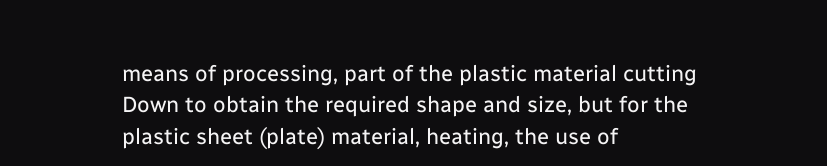means of processing, part of the plastic material cutting Down to obtain the required shape and size, but for the plastic sheet (plate) material, heating, the use of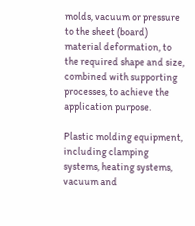molds, vacuum or pressure to the sheet (board) material deformation, to the required shape and size, combined with supporting processes, to achieve the application purpose.

Plastic molding equipment, including clamping systems, heating systems, vacuum and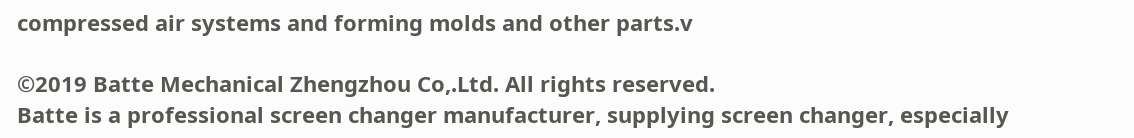compressed air systems and forming molds and other parts.v

©2019 Batte Mechanical Zhengzhou Co,.Ltd. All rights reserved.
Batte is a professional screen changer manufacturer, supplying screen changer, especially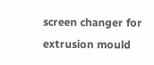screen changer for extrusion mould